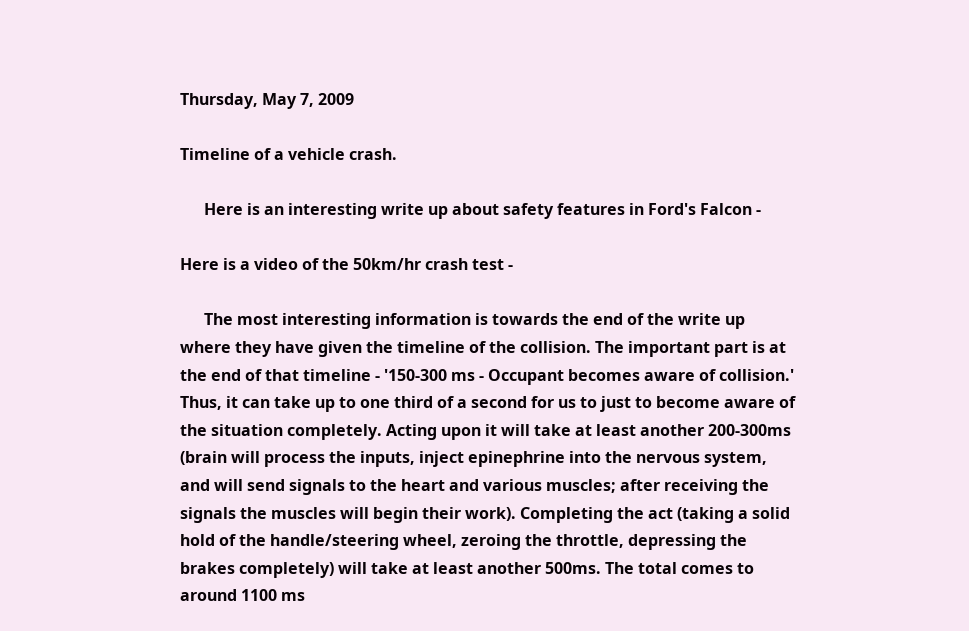Thursday, May 7, 2009

Timeline of a vehicle crash.

      Here is an interesting write up about safety features in Ford's Falcon -

Here is a video of the 50km/hr crash test -

      The most interesting information is towards the end of the write up where they have given the timeline of the collision. The important part is at the end of that timeline - '150-300 ms - Occupant becomes aware of collision.' Thus, it can take up to one third of a second for us to just to become aware of the situation completely. Acting upon it will take at least another 200-300ms (brain will process the inputs, inject epinephrine into the nervous system, and will send signals to the heart and various muscles; after receiving the signals the muscles will begin their work). Completing the act (taking a solid hold of the handle/steering wheel, zeroing the throttle, depressing the brakes completely) will take at least another 500ms. The total comes to around 1100 ms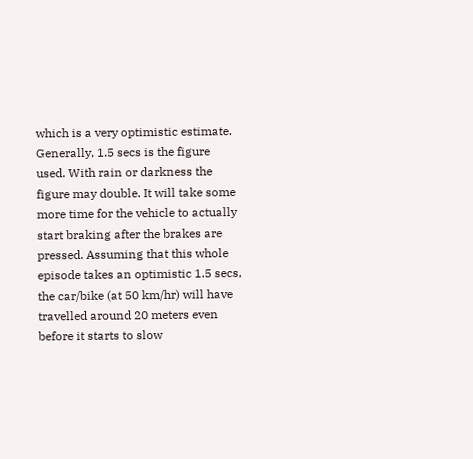which is a very optimistic estimate. Generally, 1.5 secs is the figure used. With rain or darkness the figure may double. It will take some more time for the vehicle to actually start braking after the brakes are pressed. Assuming that this whole episode takes an optimistic 1.5 secs, the car/bike (at 50 km/hr) will have travelled around 20 meters even before it starts to slow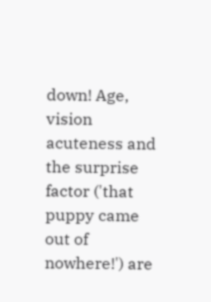down! Age, vision acuteness and the surprise factor ('that puppy came out of nowhere!') are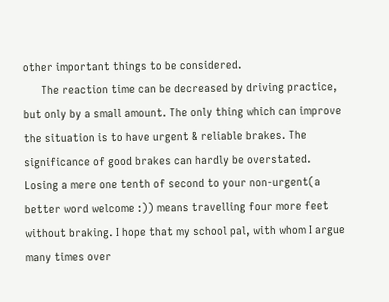other important things to be considered.
      The reaction time can be decreased by driving practice, but only by a small amount. The only thing which can improve the situation is to have urgent & reliable brakes. The significance of good brakes can hardly be overstated. Losing a mere one tenth of second to your non-urgent(a better word welcome :)) means travelling four more feet without braking. I hope that my school pal, with whom I argue many times over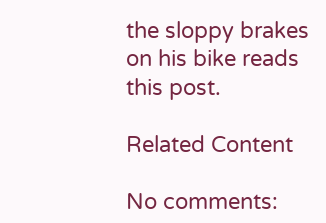the sloppy brakes on his bike reads this post.

Related Content

No comments: